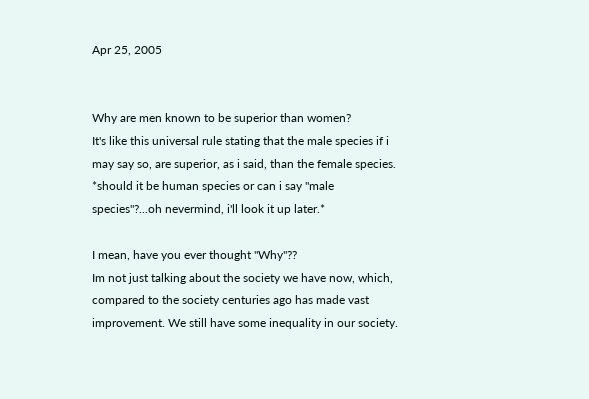Apr 25, 2005


Why are men known to be superior than women?
It's like this universal rule stating that the male species if i may say so, are superior, as i said, than the female species.
*should it be human species or can i say "male species"?...oh nevermind, i'll look it up later.*

I mean, have you ever thought "Why"??
Im not just talking about the society we have now, which, compared to the society centuries ago has made vast improvement. We still have some inequality in our society.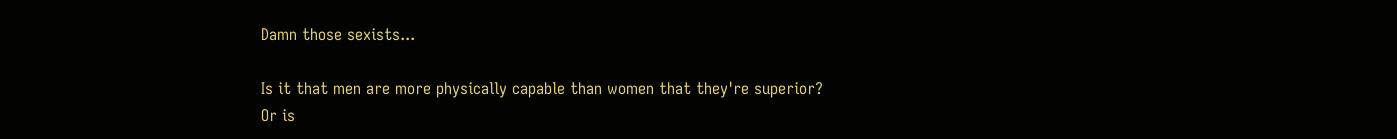Damn those sexists...

Is it that men are more physically capable than women that they're superior?
Or is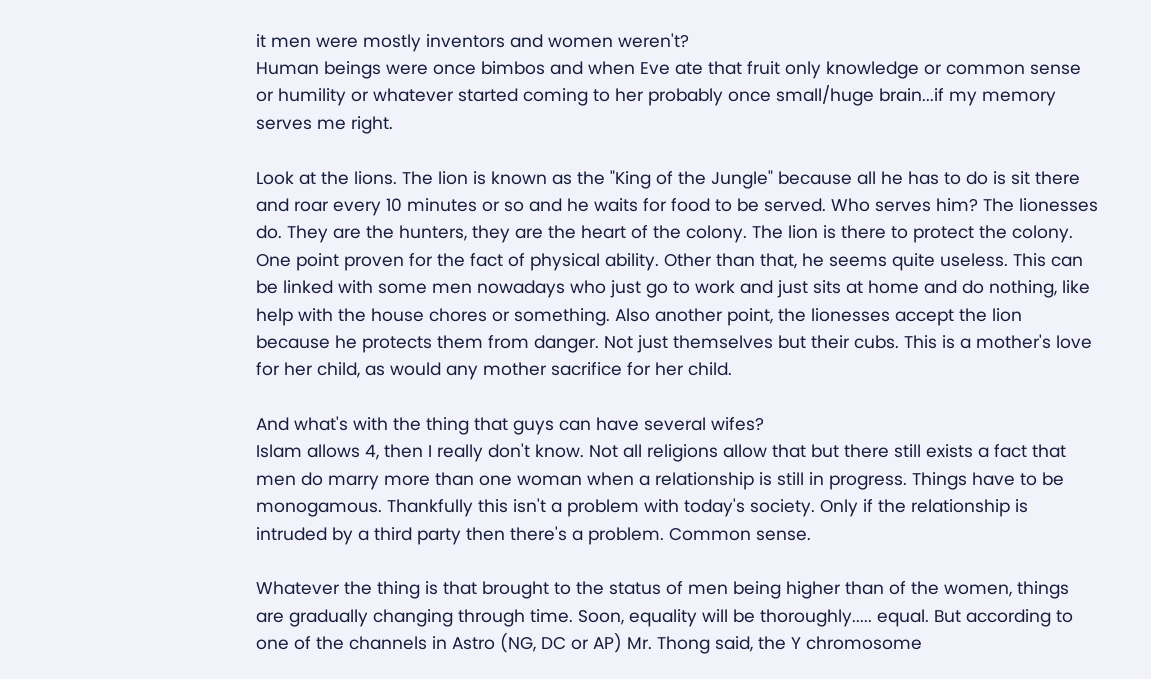it men were mostly inventors and women weren't?
Human beings were once bimbos and when Eve ate that fruit only knowledge or common sense or humility or whatever started coming to her probably once small/huge brain...if my memory serves me right.

Look at the lions. The lion is known as the "King of the Jungle" because all he has to do is sit there and roar every 10 minutes or so and he waits for food to be served. Who serves him? The lionesses do. They are the hunters, they are the heart of the colony. The lion is there to protect the colony. One point proven for the fact of physical ability. Other than that, he seems quite useless. This can be linked with some men nowadays who just go to work and just sits at home and do nothing, like help with the house chores or something. Also another point, the lionesses accept the lion because he protects them from danger. Not just themselves but their cubs. This is a mother's love for her child, as would any mother sacrifice for her child.

And what's with the thing that guys can have several wifes?
Islam allows 4, then I really don't know. Not all religions allow that but there still exists a fact that men do marry more than one woman when a relationship is still in progress. Things have to be monogamous. Thankfully this isn't a problem with today's society. Only if the relationship is intruded by a third party then there's a problem. Common sense.

Whatever the thing is that brought to the status of men being higher than of the women, things are gradually changing through time. Soon, equality will be thoroughly..... equal. But according to one of the channels in Astro (NG, DC or AP) Mr. Thong said, the Y chromosome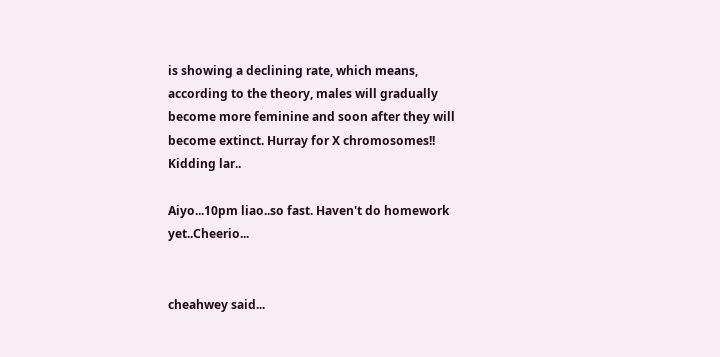is showing a declining rate, which means, according to the theory, males will gradually become more feminine and soon after they will become extinct. Hurray for X chromosomes!! Kidding lar..

Aiyo...10pm liao..so fast. Haven't do homework yet..Cheerio...


cheahwey said...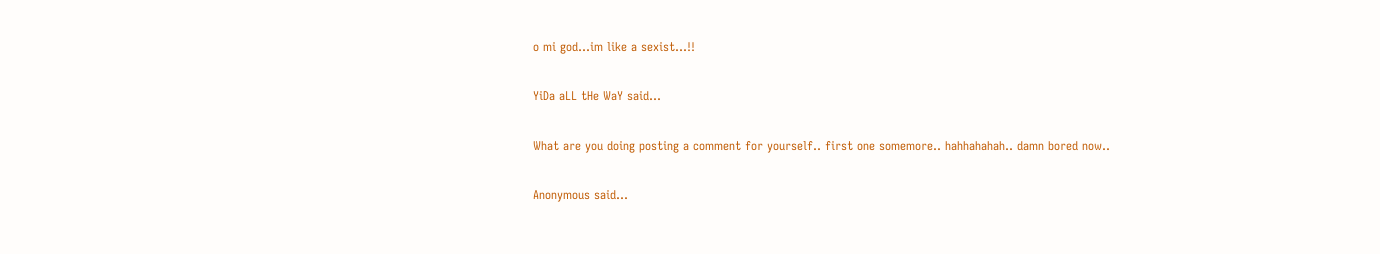o mi god...im like a sexist...!!

YiDa aLL tHe WaY said...

What are you doing posting a comment for yourself.. first one somemore.. hahhahahah.. damn bored now..

Anonymous said...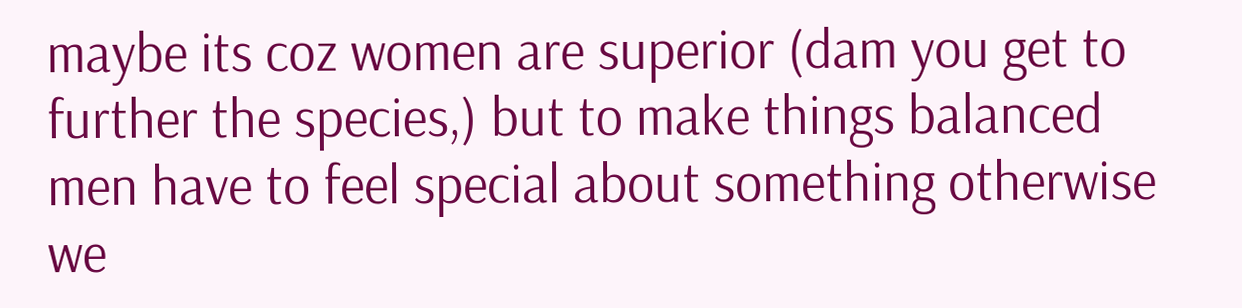maybe its coz women are superior (dam you get to further the species,) but to make things balanced men have to feel special about something otherwise we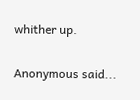whither up.

Anonymous said...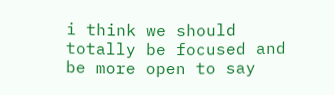i think we should totally be focused and be more open to say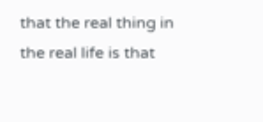that the real thing in the real life is that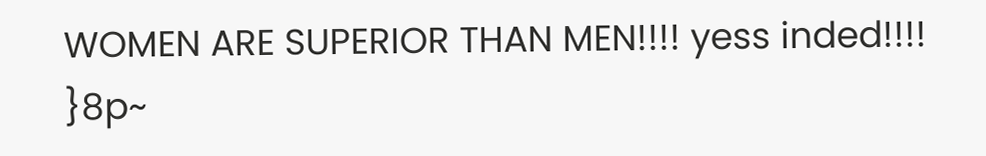WOMEN ARE SUPERIOR THAN MEN!!!! yess inded!!!! }8p~